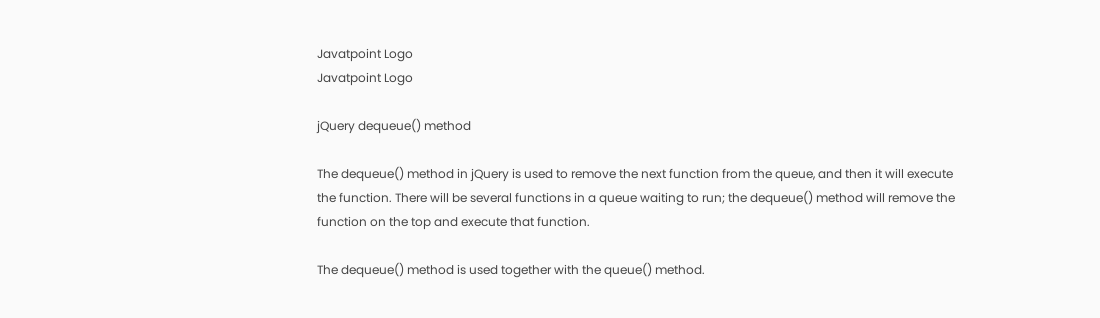Javatpoint Logo
Javatpoint Logo

jQuery dequeue() method

The dequeue() method in jQuery is used to remove the next function from the queue, and then it will execute the function. There will be several functions in a queue waiting to run; the dequeue() method will remove the function on the top and execute that function.

The dequeue() method is used together with the queue() method.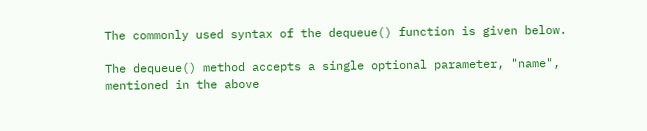The commonly used syntax of the dequeue() function is given below.

The dequeue() method accepts a single optional parameter, "name", mentioned in the above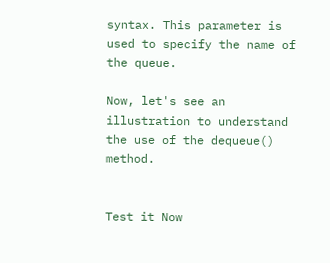syntax. This parameter is used to specify the name of the queue.

Now, let's see an illustration to understand the use of the dequeue() method.


Test it Now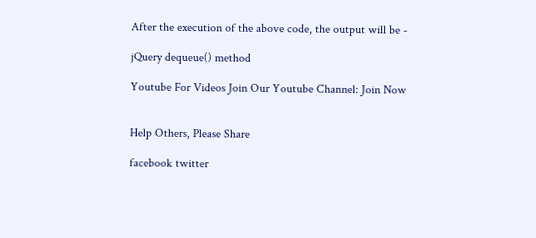After the execution of the above code, the output will be -

jQuery dequeue() method

Youtube For Videos Join Our Youtube Channel: Join Now


Help Others, Please Share

facebook twitter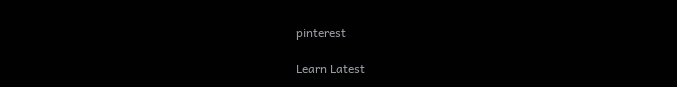pinterest

Learn Latest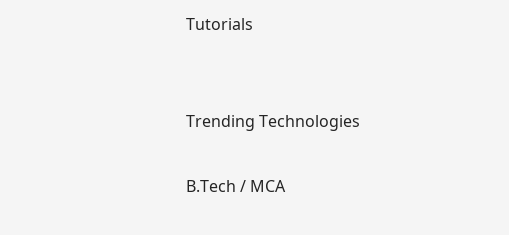Tutorials


Trending Technologies

B.Tech / MCA